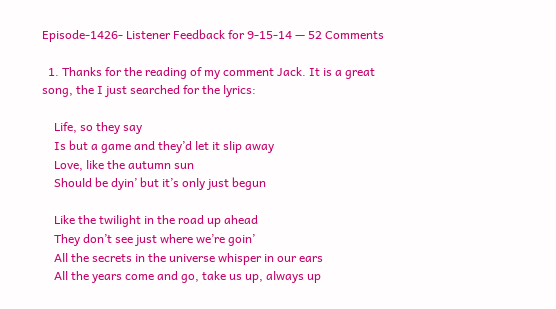Episode-1426- Listener Feedback for 9-15-14 — 52 Comments

  1. Thanks for the reading of my comment Jack. It is a great song, the I just searched for the lyrics:

    Life, so they say
    Is but a game and they’d let it slip away
    Love, like the autumn sun
    Should be dyin’ but it’s only just begun

    Like the twilight in the road up ahead
    They don’t see just where we’re goin’
    All the secrets in the universe whisper in our ears
    All the years come and go, take us up, always up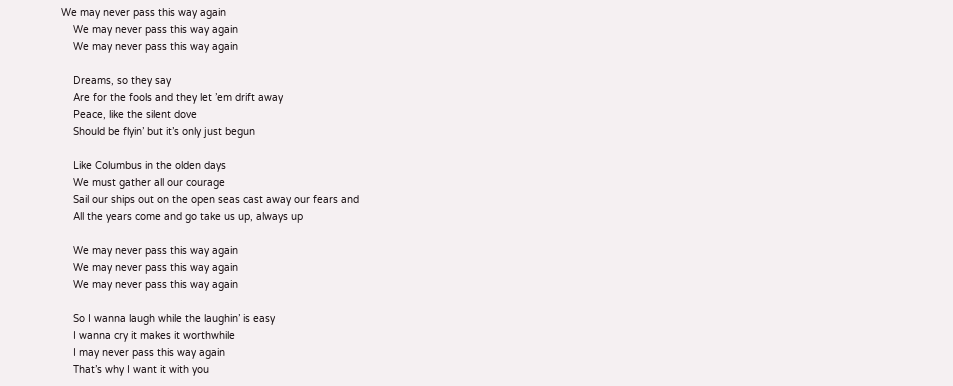We may never pass this way again
    We may never pass this way again
    We may never pass this way again

    Dreams, so they say
    Are for the fools and they let ’em drift away
    Peace, like the silent dove
    Should be flyin’ but it’s only just begun

    Like Columbus in the olden days
    We must gather all our courage
    Sail our ships out on the open seas cast away our fears and
    All the years come and go take us up, always up

    We may never pass this way again
    We may never pass this way again
    We may never pass this way again

    So I wanna laugh while the laughin’ is easy
    I wanna cry it makes it worthwhile
    I may never pass this way again
    That’s why I want it with you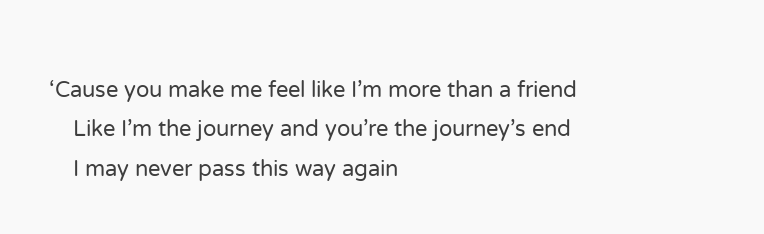‘Cause you make me feel like I’m more than a friend
    Like I’m the journey and you’re the journey’s end
    I may never pass this way again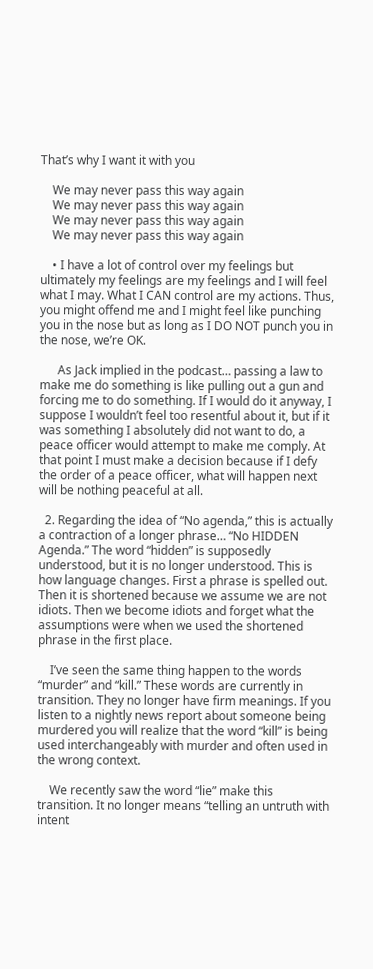That’s why I want it with you

    We may never pass this way again
    We may never pass this way again
    We may never pass this way again
    We may never pass this way again

    • I have a lot of control over my feelings but ultimately my feelings are my feelings and I will feel what I may. What I CAN control are my actions. Thus, you might offend me and I might feel like punching you in the nose but as long as I DO NOT punch you in the nose, we’re OK.

      As Jack implied in the podcast… passing a law to make me do something is like pulling out a gun and forcing me to do something. If I would do it anyway, I suppose I wouldn’t feel too resentful about it, but if it was something I absolutely did not want to do, a peace officer would attempt to make me comply. At that point I must make a decision because if I defy the order of a peace officer, what will happen next will be nothing peaceful at all.

  2. Regarding the idea of “No agenda,” this is actually a contraction of a longer phrase… “No HIDDEN Agenda.” The word “hidden” is supposedly understood, but it is no longer understood. This is how language changes. First a phrase is spelled out. Then it is shortened because we assume we are not idiots. Then we become idiots and forget what the assumptions were when we used the shortened phrase in the first place.

    I’ve seen the same thing happen to the words “murder” and “kill.” These words are currently in transition. They no longer have firm meanings. If you listen to a nightly news report about someone being murdered you will realize that the word “kill” is being used interchangeably with murder and often used in the wrong context.

    We recently saw the word “lie” make this transition. It no longer means “telling an untruth with intent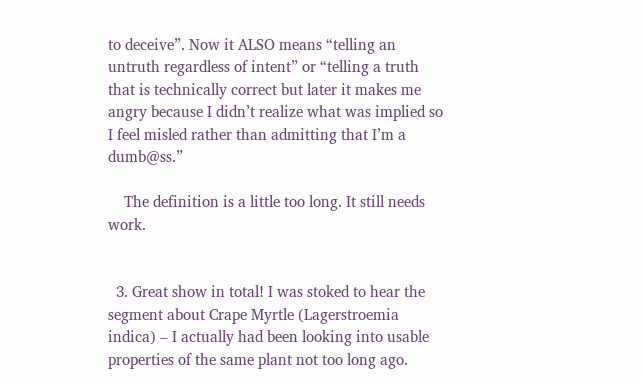to deceive”. Now it ALSO means “telling an untruth regardless of intent” or “telling a truth that is technically correct but later it makes me angry because I didn’t realize what was implied so I feel misled rather than admitting that I’m a dumb@ss.”

    The definition is a little too long. It still needs work.


  3. Great show in total! I was stoked to hear the segment about Crape Myrtle (Lagerstroemia indica) – I actually had been looking into usable properties of the same plant not too long ago.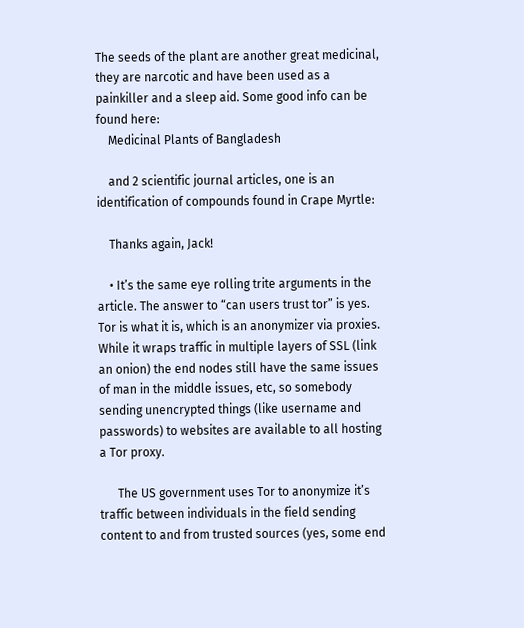The seeds of the plant are another great medicinal, they are narcotic and have been used as a painkiller and a sleep aid. Some good info can be found here:
    Medicinal Plants of Bangladesh

    and 2 scientific journal articles, one is an identification of compounds found in Crape Myrtle:

    Thanks again, Jack!

    • It’s the same eye rolling trite arguments in the article. The answer to “can users trust tor” is yes. Tor is what it is, which is an anonymizer via proxies. While it wraps traffic in multiple layers of SSL (link an onion) the end nodes still have the same issues of man in the middle issues, etc, so somebody sending unencrypted things (like username and passwords) to websites are available to all hosting a Tor proxy.

      The US government uses Tor to anonymize it’s traffic between individuals in the field sending content to and from trusted sources (yes, some end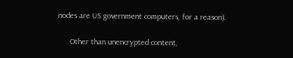nodes are US government computers, for a reason).

      Other than unencrypted content,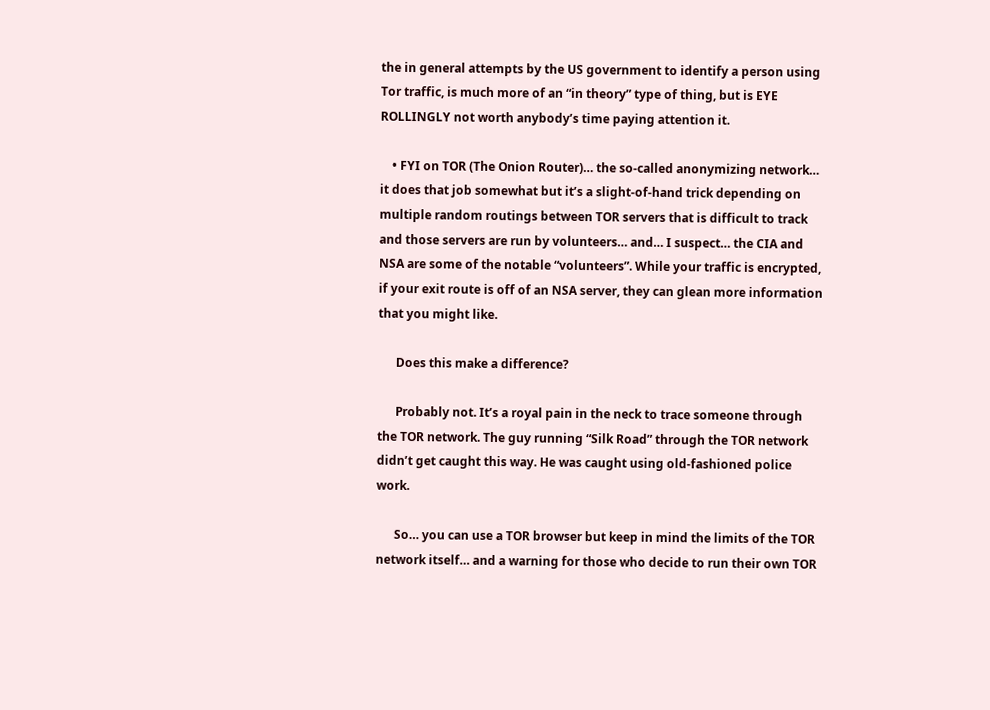the in general attempts by the US government to identify a person using Tor traffic, is much more of an “in theory” type of thing, but is EYE ROLLINGLY not worth anybody’s time paying attention it.

    • FYI on TOR (The Onion Router)… the so-called anonymizing network… it does that job somewhat but it’s a slight-of-hand trick depending on multiple random routings between TOR servers that is difficult to track and those servers are run by volunteers… and… I suspect… the CIA and NSA are some of the notable “volunteers”. While your traffic is encrypted, if your exit route is off of an NSA server, they can glean more information that you might like.

      Does this make a difference?

      Probably not. It’s a royal pain in the neck to trace someone through the TOR network. The guy running “Silk Road” through the TOR network didn’t get caught this way. He was caught using old-fashioned police work.

      So… you can use a TOR browser but keep in mind the limits of the TOR network itself… and a warning for those who decide to run their own TOR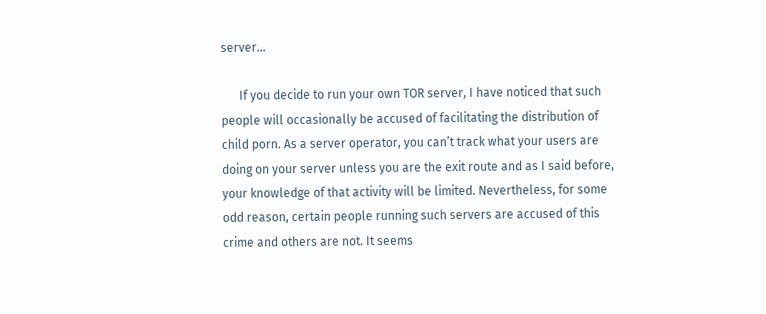server…

      If you decide to run your own TOR server, I have noticed that such people will occasionally be accused of facilitating the distribution of child porn. As a server operator, you can’t track what your users are doing on your server unless you are the exit route and as I said before, your knowledge of that activity will be limited. Nevertheless, for some odd reason, certain people running such servers are accused of this crime and others are not. It seems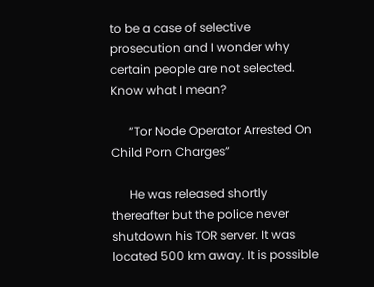to be a case of selective prosecution and I wonder why certain people are not selected. Know what I mean?

      “Tor Node Operator Arrested On Child Porn Charges”

      He was released shortly thereafter but the police never shutdown his TOR server. It was located 500 km away. It is possible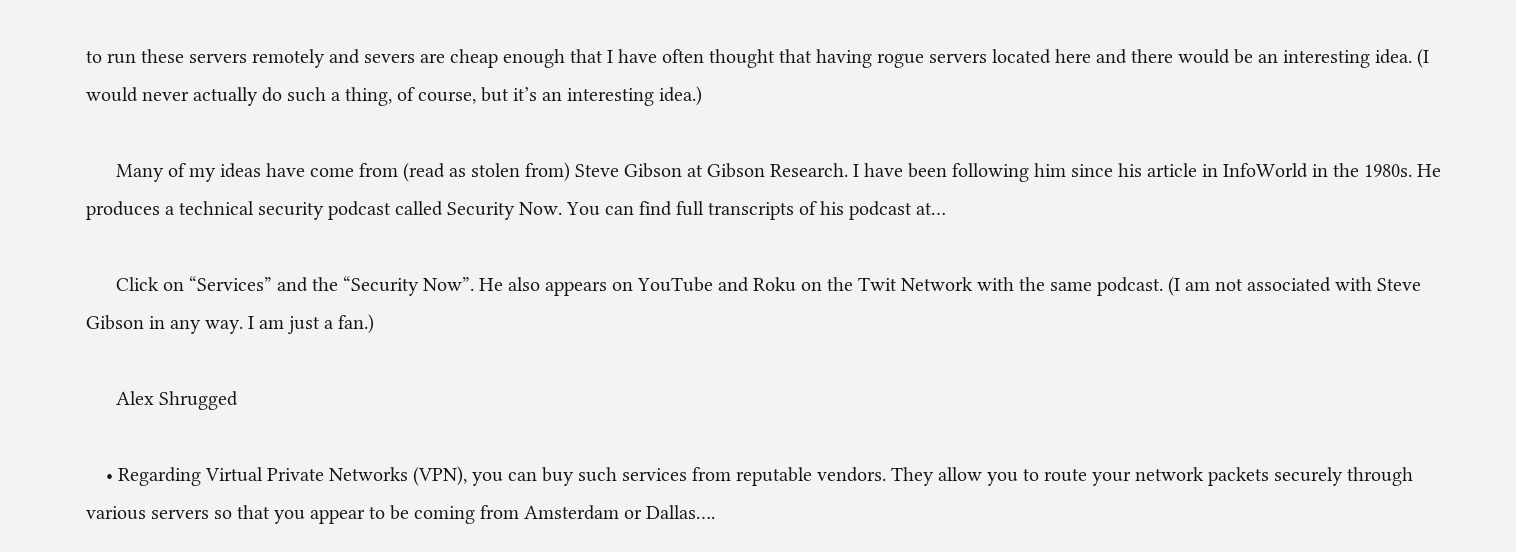to run these servers remotely and severs are cheap enough that I have often thought that having rogue servers located here and there would be an interesting idea. (I would never actually do such a thing, of course, but it’s an interesting idea.)

      Many of my ideas have come from (read as stolen from) Steve Gibson at Gibson Research. I have been following him since his article in InfoWorld in the 1980s. He produces a technical security podcast called Security Now. You can find full transcripts of his podcast at…

      Click on “Services” and the “Security Now”. He also appears on YouTube and Roku on the Twit Network with the same podcast. (I am not associated with Steve Gibson in any way. I am just a fan.)

      Alex Shrugged

    • Regarding Virtual Private Networks (VPN), you can buy such services from reputable vendors. They allow you to route your network packets securely through various servers so that you appear to be coming from Amsterdam or Dallas….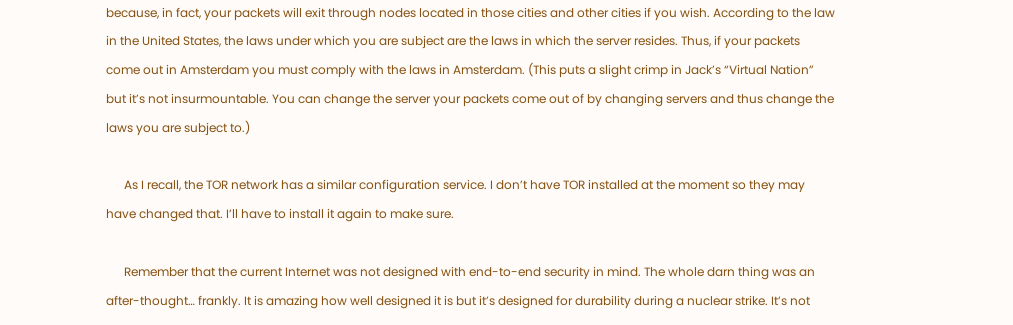because, in fact, your packets will exit through nodes located in those cities and other cities if you wish. According to the law in the United States, the laws under which you are subject are the laws in which the server resides. Thus, if your packets come out in Amsterdam you must comply with the laws in Amsterdam. (This puts a slight crimp in Jack’s “Virtual Nation” but it’s not insurmountable. You can change the server your packets come out of by changing servers and thus change the laws you are subject to.)

      As I recall, the TOR network has a similar configuration service. I don’t have TOR installed at the moment so they may have changed that. I’ll have to install it again to make sure.

      Remember that the current Internet was not designed with end-to-end security in mind. The whole darn thing was an after-thought… frankly. It is amazing how well designed it is but it’s designed for durability during a nuclear strike. It’s not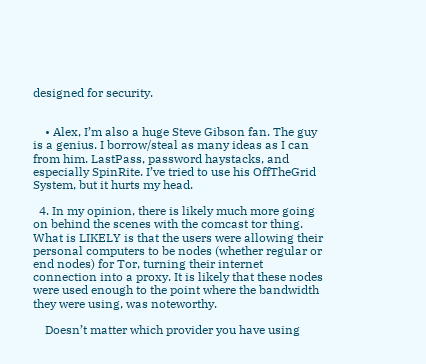designed for security.


    • Alex, I’m also a huge Steve Gibson fan. The guy is a genius. I borrow/steal as many ideas as I can from him. LastPass, password haystacks, and especially SpinRite. I’ve tried to use his OffTheGrid System, but it hurts my head.

  4. In my opinion, there is likely much more going on behind the scenes with the comcast tor thing. What is LIKELY is that the users were allowing their personal computers to be nodes (whether regular or end nodes) for Tor, turning their internet connection into a proxy. It is likely that these nodes were used enough to the point where the bandwidth they were using, was noteworthy.

    Doesn’t matter which provider you have using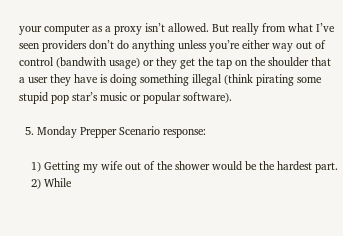your computer as a proxy isn’t allowed. But really from what I’ve seen providers don’t do anything unless you’re either way out of control (bandwith usage) or they get the tap on the shoulder that a user they have is doing something illegal (think pirating some stupid pop star’s music or popular software).

  5. Monday Prepper Scenario response:

    1) Getting my wife out of the shower would be the hardest part.
    2) While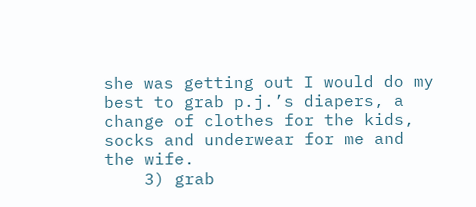she was getting out I would do my best to grab p.j.’s diapers, a change of clothes for the kids, socks and underwear for me and the wife.
    3) grab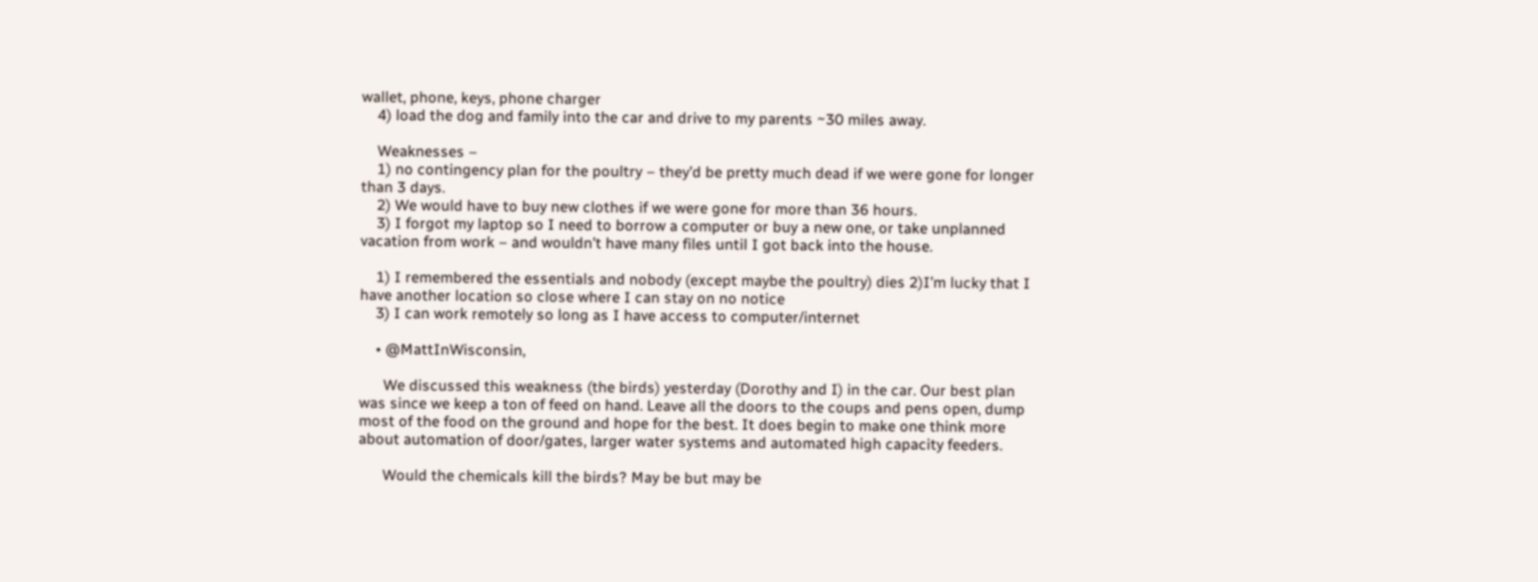wallet, phone, keys, phone charger
    4) load the dog and family into the car and drive to my parents ~30 miles away.

    Weaknesses –
    1) no contingency plan for the poultry – they’d be pretty much dead if we were gone for longer than 3 days.
    2) We would have to buy new clothes if we were gone for more than 36 hours.
    3) I forgot my laptop so I need to borrow a computer or buy a new one, or take unplanned vacation from work – and wouldn’t have many files until I got back into the house.

    1) I remembered the essentials and nobody (except maybe the poultry) dies 2)I’m lucky that I have another location so close where I can stay on no notice
    3) I can work remotely so long as I have access to computer/internet

    • @MattInWisconsin,

      We discussed this weakness (the birds) yesterday (Dorothy and I) in the car. Our best plan was since we keep a ton of feed on hand. Leave all the doors to the coups and pens open, dump most of the food on the ground and hope for the best. It does begin to make one think more about automation of door/gates, larger water systems and automated high capacity feeders.

      Would the chemicals kill the birds? May be but may be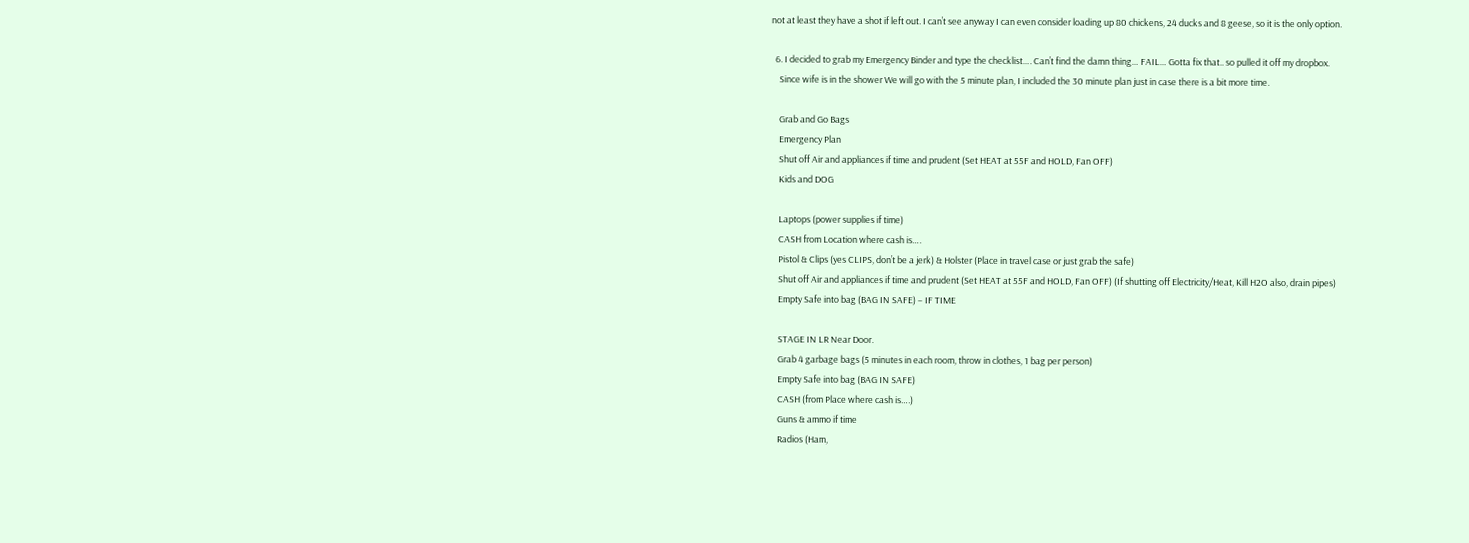not at least they have a shot if left out. I can’t see anyway I can even consider loading up 80 chickens, 24 ducks and 8 geese, so it is the only option.

  6. I decided to grab my Emergency Binder and type the checklist…. Can’t find the damn thing… FAIL… Gotta fix that.. so pulled it off my dropbox.
    Since wife is in the shower We will go with the 5 minute plan, I included the 30 minute plan just in case there is a bit more time.

    Grab and Go Bags
    Emergency Plan
    Shut off Air and appliances if time and prudent (Set HEAT at 55F and HOLD, Fan OFF)
    Kids and DOG

    Laptops (power supplies if time)
    CASH from Location where cash is….
    Pistol & Clips (yes CLIPS, don’t be a jerk) & Holster (Place in travel case or just grab the safe)
    Shut off Air and appliances if time and prudent (Set HEAT at 55F and HOLD, Fan OFF) (If shutting off Electricity/Heat, Kill H2O also, drain pipes)
    Empty Safe into bag (BAG IN SAFE) – IF TIME

    STAGE IN LR Near Door.
    Grab 4 garbage bags (5 minutes in each room, throw in clothes, 1 bag per person)
    Empty Safe into bag (BAG IN SAFE)
    CASH (from Place where cash is….)
    Guns & ammo if time
    Radios (Ham,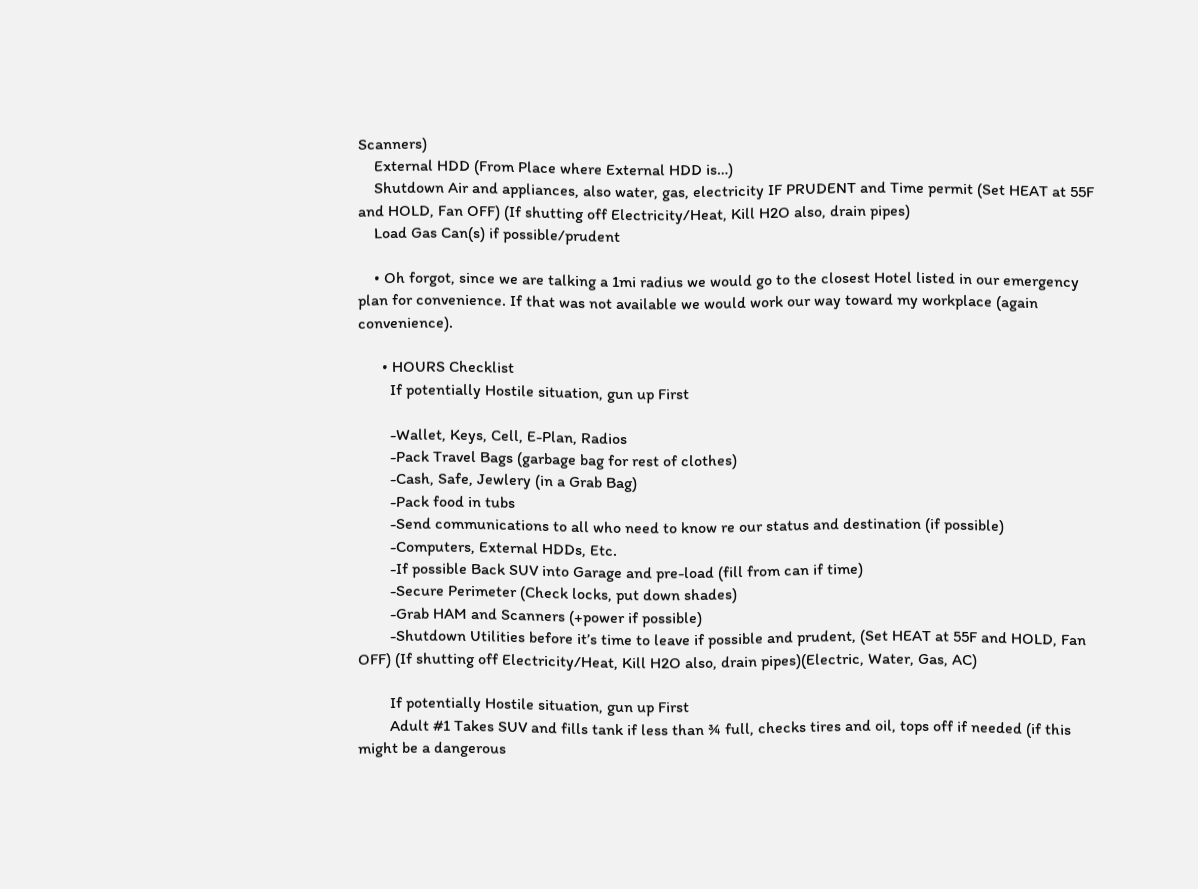Scanners)
    External HDD (From Place where External HDD is…)
    Shutdown Air and appliances, also water, gas, electricity IF PRUDENT and Time permit (Set HEAT at 55F and HOLD, Fan OFF) (If shutting off Electricity/Heat, Kill H2O also, drain pipes)
    Load Gas Can(s) if possible/prudent

    • Oh forgot, since we are talking a 1mi radius we would go to the closest Hotel listed in our emergency plan for convenience. If that was not available we would work our way toward my workplace (again convenience).

      • HOURS Checklist
        If potentially Hostile situation, gun up First

        -Wallet, Keys, Cell, E-Plan, Radios
        -Pack Travel Bags (garbage bag for rest of clothes)
        -Cash, Safe, Jewlery (in a Grab Bag)
        -Pack food in tubs
        -Send communications to all who need to know re our status and destination (if possible)
        -Computers, External HDDs, Etc.
        -If possible Back SUV into Garage and pre-load (fill from can if time)
        -Secure Perimeter (Check locks, put down shades)
        -Grab HAM and Scanners (+power if possible)
        -Shutdown Utilities before it’s time to leave if possible and prudent, (Set HEAT at 55F and HOLD, Fan OFF) (If shutting off Electricity/Heat, Kill H2O also, drain pipes)(Electric, Water, Gas, AC)

        If potentially Hostile situation, gun up First
        Adult #1 Takes SUV and fills tank if less than ¾ full, checks tires and oil, tops off if needed (if this might be a dangerous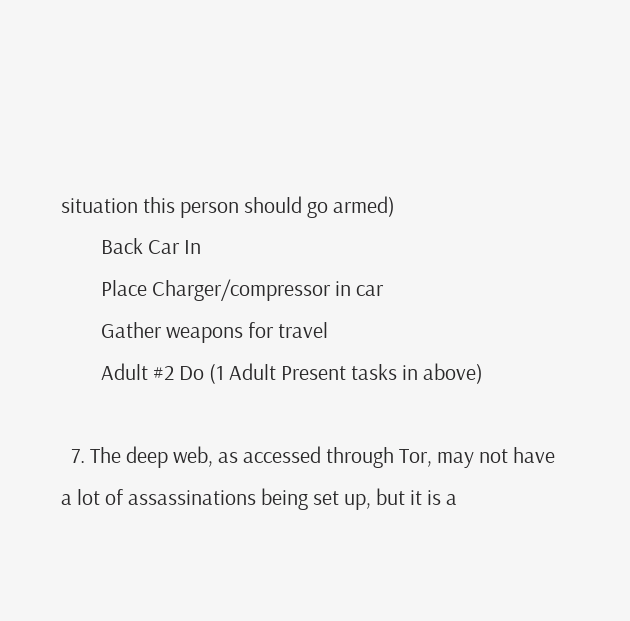situation this person should go armed)
        Back Car In
        Place Charger/compressor in car
        Gather weapons for travel
        Adult #2 Do (1 Adult Present tasks in above)

  7. The deep web, as accessed through Tor, may not have a lot of assassinations being set up, but it is a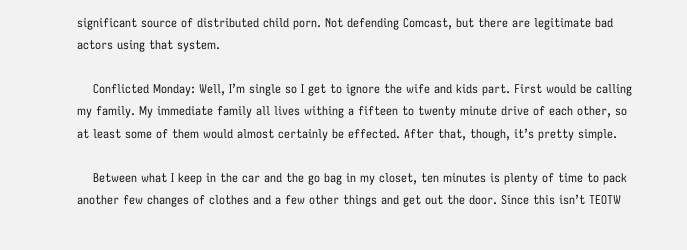significant source of distributed child porn. Not defending Comcast, but there are legitimate bad actors using that system.

    Conflicted Monday: Well, I’m single so I get to ignore the wife and kids part. First would be calling my family. My immediate family all lives withing a fifteen to twenty minute drive of each other, so at least some of them would almost certainly be effected. After that, though, it’s pretty simple.

    Between what I keep in the car and the go bag in my closet, ten minutes is plenty of time to pack another few changes of clothes and a few other things and get out the door. Since this isn’t TEOTW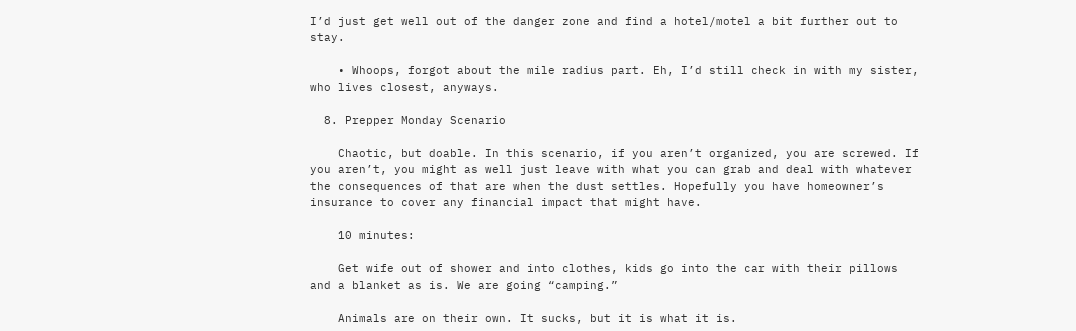I’d just get well out of the danger zone and find a hotel/motel a bit further out to stay.

    • Whoops, forgot about the mile radius part. Eh, I’d still check in with my sister, who lives closest, anyways.

  8. Prepper Monday Scenario

    Chaotic, but doable. In this scenario, if you aren’t organized, you are screwed. If you aren’t, you might as well just leave with what you can grab and deal with whatever the consequences of that are when the dust settles. Hopefully you have homeowner’s insurance to cover any financial impact that might have.

    10 minutes:

    Get wife out of shower and into clothes, kids go into the car with their pillows and a blanket as is. We are going “camping.”

    Animals are on their own. It sucks, but it is what it is.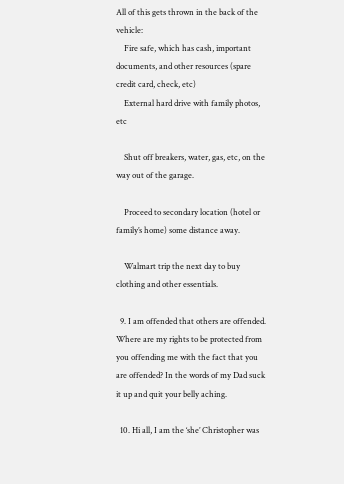All of this gets thrown in the back of the vehicle:
    Fire safe, which has cash, important documents, and other resources (spare credit card, check, etc)
    External hard drive with family photos, etc

    Shut off breakers, water, gas, etc, on the way out of the garage.

    Proceed to secondary location (hotel or family’s home) some distance away.

    Walmart trip the next day to buy clothing and other essentials.

  9. I am offended that others are offended. Where are my rights to be protected from you offending me with the fact that you are offended? In the words of my Dad suck it up and quit your belly aching.

  10. Hi all, I am the ‘she’ Christopher was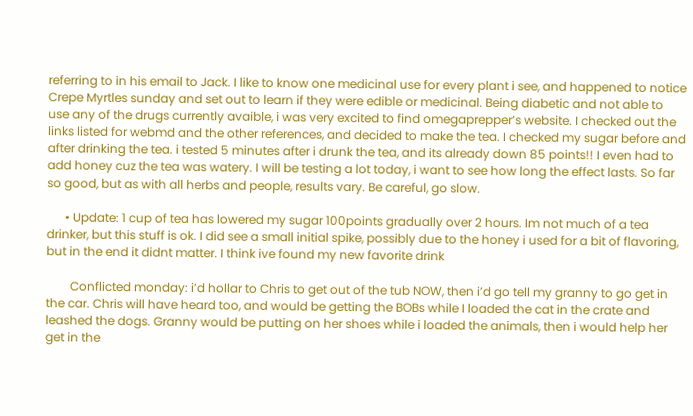referring to in his email to Jack. I like to know one medicinal use for every plant i see, and happened to notice Crepe Myrtles sunday and set out to learn if they were edible or medicinal. Being diabetic and not able to use any of the drugs currently avaible, i was very excited to find omegaprepper’s website. I checked out the links listed for webmd and the other references, and decided to make the tea. I checked my sugar before and after drinking the tea. i tested 5 minutes after i drunk the tea, and its already down 85 points!! I even had to add honey cuz the tea was watery. I will be testing a lot today, i want to see how long the effect lasts. So far so good, but as with all herbs and people, results vary. Be careful, go slow.

      • Update: 1 cup of tea has lowered my sugar 100points gradually over 2 hours. Im not much of a tea drinker, but this stuff is ok. I did see a small initial spike, possibly due to the honey i used for a bit of flavoring, but in the end it didnt matter. I think ive found my new favorite drink

        Conflicted monday: i’d hollar to Chris to get out of the tub NOW, then i’d go tell my granny to go get in the car. Chris will have heard too, and would be getting the BOBs while I loaded the cat in the crate and leashed the dogs. Granny would be putting on her shoes while i loaded the animals, then i would help her get in the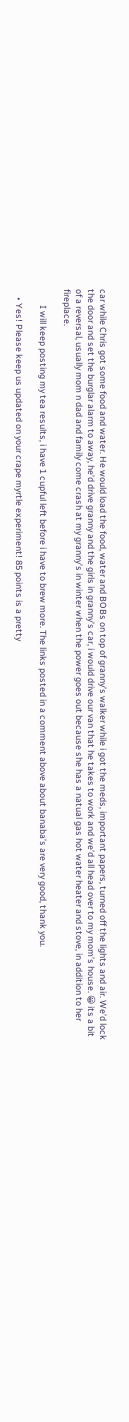car while Chris got some food and water. He would load the food, water and BOBs on top of granny’s walker while i got the meds, important papers, turned off the lights and air. We’d lock the door and set the burglar alarm to away, he’d drive granny and the girls in granny’s car, i would drive our van that he takes to work and we’d all head over to my mom’s house. 😀 its a bit of a reversal, usually mom n dad and family come crash at my granny’s in winter when the power goes out because she has a natual gas hot water heater and stove, in addition to her fireplace.

        I will keep posting my tea results, i have 1 cupful left before i have to brew more. The links posted in a comment above about banaba’s are very good, thank you.

    • Yes! Please keep us updated on your crape myrtle experiment! 85 points is a pretty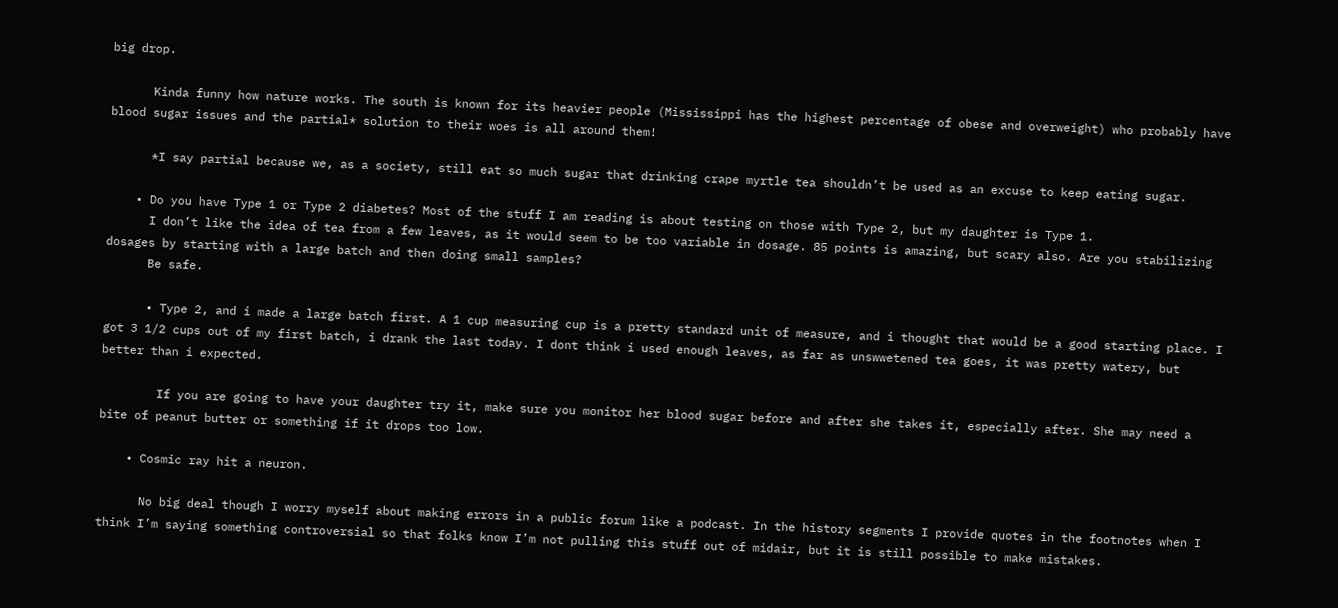big drop.

      Kinda funny how nature works. The south is known for its heavier people (Mississippi has the highest percentage of obese and overweight) who probably have blood sugar issues and the partial* solution to their woes is all around them!

      *I say partial because we, as a society, still eat so much sugar that drinking crape myrtle tea shouldn’t be used as an excuse to keep eating sugar.

    • Do you have Type 1 or Type 2 diabetes? Most of the stuff I am reading is about testing on those with Type 2, but my daughter is Type 1.
      I don’t like the idea of tea from a few leaves, as it would seem to be too variable in dosage. 85 points is amazing, but scary also. Are you stabilizing dosages by starting with a large batch and then doing small samples?
      Be safe.

      • Type 2, and i made a large batch first. A 1 cup measuring cup is a pretty standard unit of measure, and i thought that would be a good starting place. I got 3 1/2 cups out of my first batch, i drank the last today. I dont think i used enough leaves, as far as unswwetened tea goes, it was pretty watery, but better than i expected.

        If you are going to have your daughter try it, make sure you monitor her blood sugar before and after she takes it, especially after. She may need a bite of peanut butter or something if it drops too low.

    • Cosmic ray hit a neuron.

      No big deal though I worry myself about making errors in a public forum like a podcast. In the history segments I provide quotes in the footnotes when I think I’m saying something controversial so that folks know I’m not pulling this stuff out of midair, but it is still possible to make mistakes.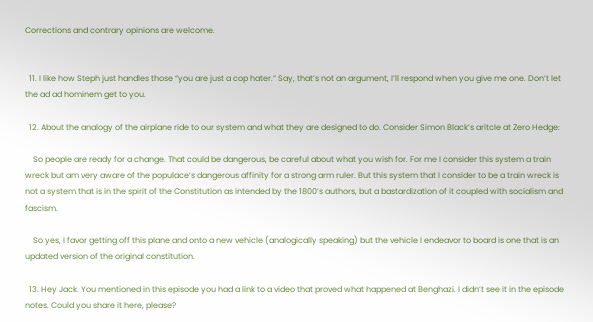Corrections and contrary opinions are welcome.


  11. I like how Steph just handles those “you are just a cop hater.” Say, that’s not an argument, I’ll respond when you give me one. Don’t let the ad ad hominem get to you.

  12. About the analogy of the airplane ride to our system and what they are designed to do. Consider Simon Black’s aritcle at Zero Hedge:

    So people are ready for a change. That could be dangerous, be careful about what you wish for. For me I consider this system a train wreck but am very aware of the populace’s dangerous affinity for a strong arm ruler. But this system that I consider to be a train wreck is not a system that is in the spirit of the Constitution as intended by the 1800’s authors, but a bastardization of it coupled with socialism and fascism.

    So yes, I favor getting off this plane and onto a new vehicle (analogically speaking) but the vehicle I endeavor to board is one that is an updated version of the original constitution.

  13. Hey Jack. You mentioned in this episode you had a link to a video that proved what happened at Benghazi. I didn’t see it in the episode notes. Could you share it here, please?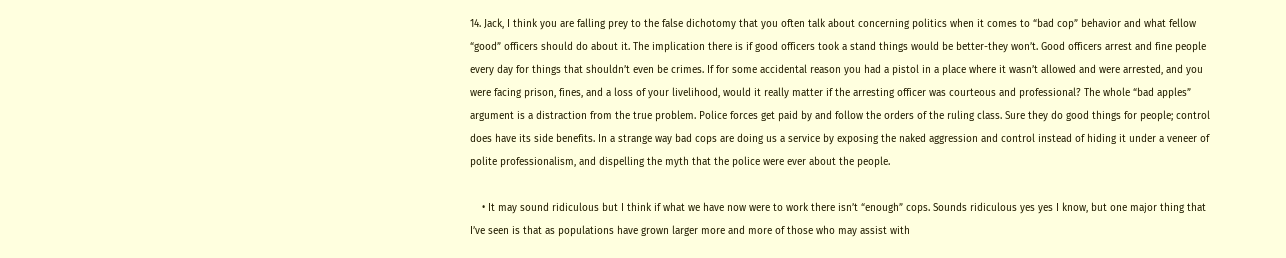14. Jack, I think you are falling prey to the false dichotomy that you often talk about concerning politics when it comes to “bad cop” behavior and what fellow “good” officers should do about it. The implication there is if good officers took a stand things would be better-they won’t. Good officers arrest and fine people every day for things that shouldn’t even be crimes. If for some accidental reason you had a pistol in a place where it wasn’t allowed and were arrested, and you were facing prison, fines, and a loss of your livelihood, would it really matter if the arresting officer was courteous and professional? The whole “bad apples” argument is a distraction from the true problem. Police forces get paid by and follow the orders of the ruling class. Sure they do good things for people; control does have its side benefits. In a strange way bad cops are doing us a service by exposing the naked aggression and control instead of hiding it under a veneer of polite professionalism, and dispelling the myth that the police were ever about the people.

    • It may sound ridiculous but I think if what we have now were to work there isn’t “enough” cops. Sounds ridiculous yes yes I know, but one major thing that I’ve seen is that as populations have grown larger more and more of those who may assist with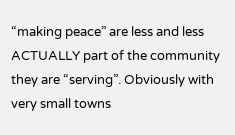“making peace” are less and less ACTUALLY part of the community they are “serving”. Obviously with very small towns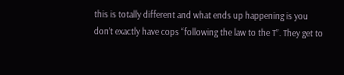this is totally different and what ends up happening is you don’t exactly have cops “following the law to the T”. They get to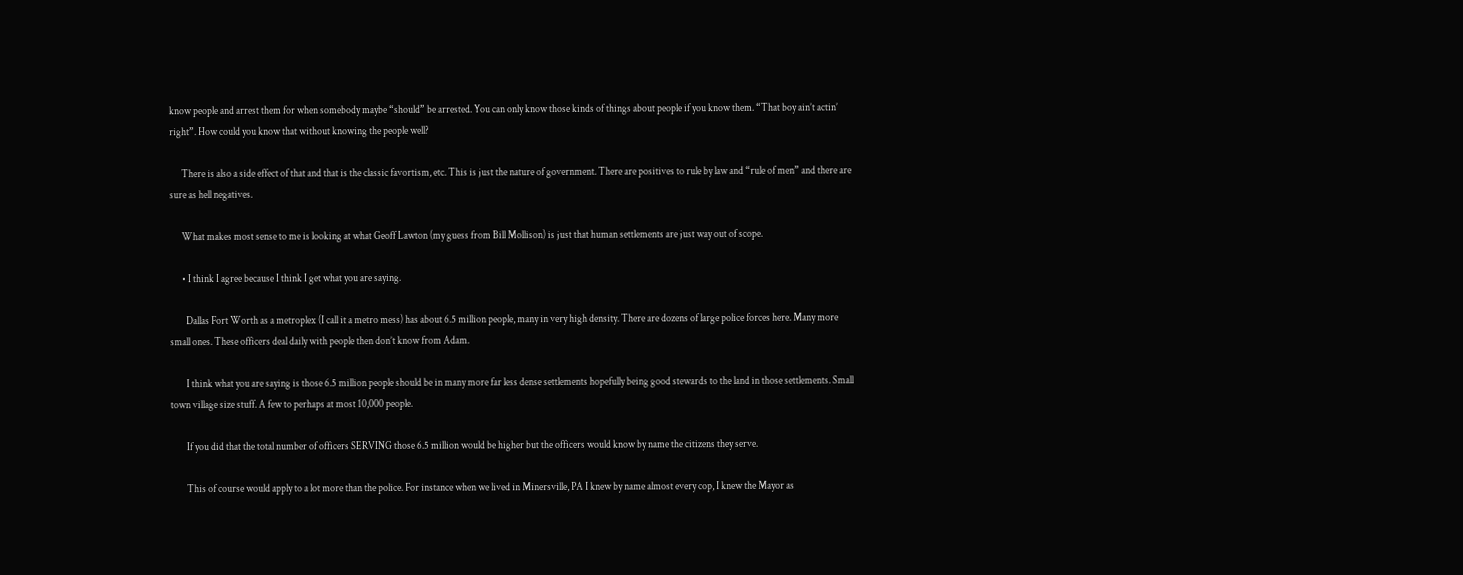know people and arrest them for when somebody maybe “should” be arrested. You can only know those kinds of things about people if you know them. “That boy ain’t actin’ right”. How could you know that without knowing the people well?

      There is also a side effect of that and that is the classic favortism, etc. This is just the nature of government. There are positives to rule by law and “rule of men” and there are sure as hell negatives.

      What makes most sense to me is looking at what Geoff Lawton (my guess from Bill Mollison) is just that human settlements are just way out of scope.

      • I think I agree because I think I get what you are saying.

        Dallas Fort Worth as a metroplex (I call it a metro mess) has about 6.5 million people, many in very high density. There are dozens of large police forces here. Many more small ones. These officers deal daily with people then don’t know from Adam.

        I think what you are saying is those 6.5 million people should be in many more far less dense settlements hopefully being good stewards to the land in those settlements. Small town village size stuff. A few to perhaps at most 10,000 people.

        If you did that the total number of officers SERVING those 6.5 million would be higher but the officers would know by name the citizens they serve.

        This of course would apply to a lot more than the police. For instance when we lived in Minersville, PA I knew by name almost every cop, I knew the Mayor as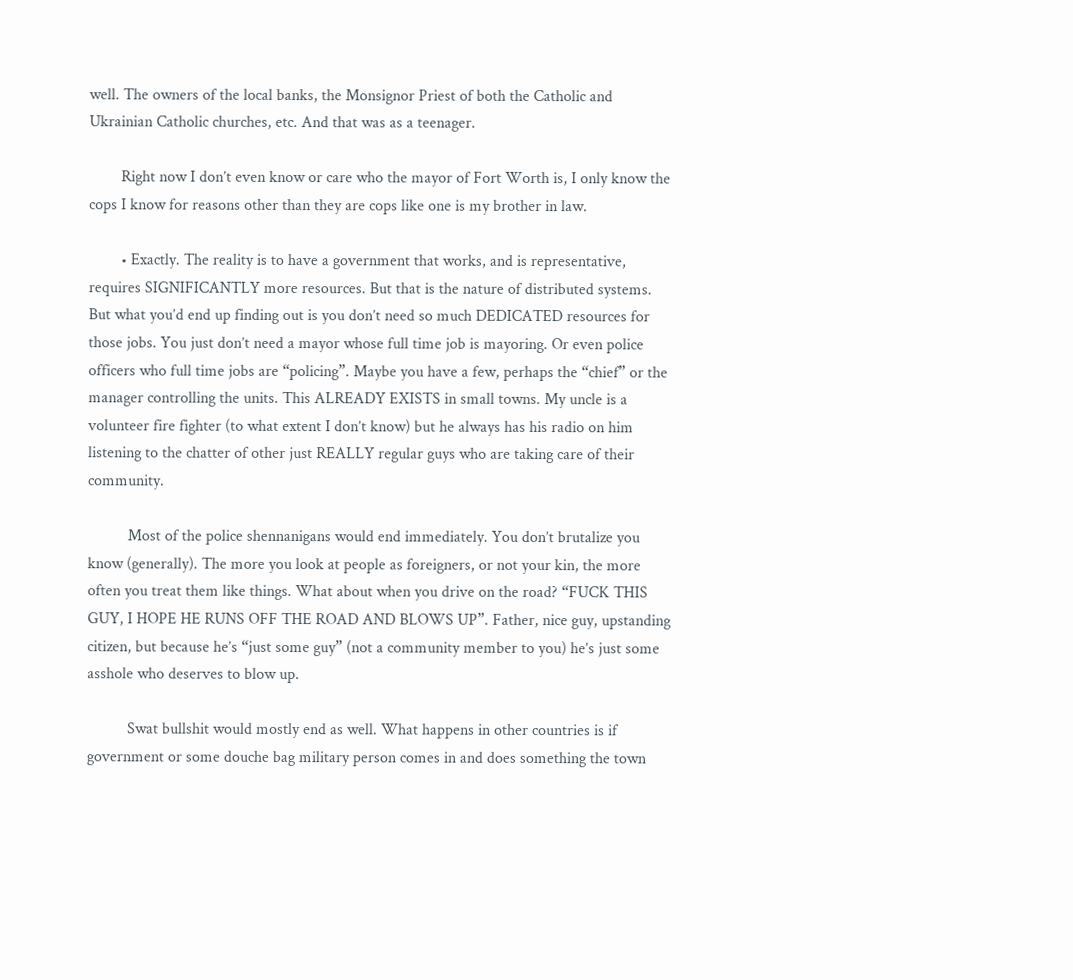well. The owners of the local banks, the Monsignor Priest of both the Catholic and Ukrainian Catholic churches, etc. And that was as a teenager.

        Right now I don’t even know or care who the mayor of Fort Worth is, I only know the cops I know for reasons other than they are cops like one is my brother in law.

        • Exactly. The reality is to have a government that works, and is representative, requires SIGNIFICANTLY more resources. But that is the nature of distributed systems. But what you’d end up finding out is you don’t need so much DEDICATED resources for those jobs. You just don’t need a mayor whose full time job is mayoring. Or even police officers who full time jobs are “policing”. Maybe you have a few, perhaps the “chief” or the manager controlling the units. This ALREADY EXISTS in small towns. My uncle is a volunteer fire fighter (to what extent I don’t know) but he always has his radio on him listening to the chatter of other just REALLY regular guys who are taking care of their community.

          Most of the police shennanigans would end immediately. You don’t brutalize you know (generally). The more you look at people as foreigners, or not your kin, the more often you treat them like things. What about when you drive on the road? “FUCK THIS GUY, I HOPE HE RUNS OFF THE ROAD AND BLOWS UP”. Father, nice guy, upstanding citizen, but because he’s “just some guy” (not a community member to you) he’s just some asshole who deserves to blow up.

          Swat bullshit would mostly end as well. What happens in other countries is if government or some douche bag military person comes in and does something the town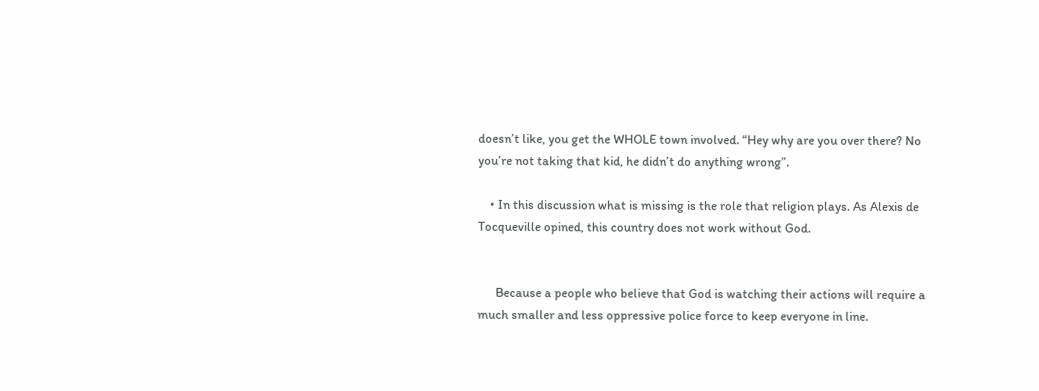doesn’t like, you get the WHOLE town involved. “Hey why are you over there? No you’re not taking that kid, he didn’t do anything wrong”.

    • In this discussion what is missing is the role that religion plays. As Alexis de Tocqueville opined, this country does not work without God.


      Because a people who believe that God is watching their actions will require a much smaller and less oppressive police force to keep everyone in line.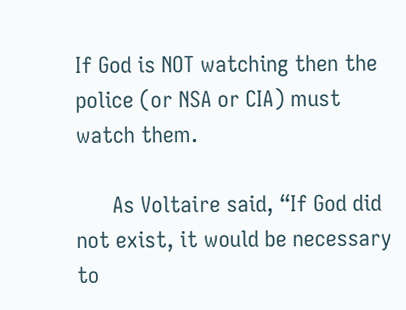If God is NOT watching then the police (or NSA or CIA) must watch them.

      As Voltaire said, “If God did not exist, it would be necessary to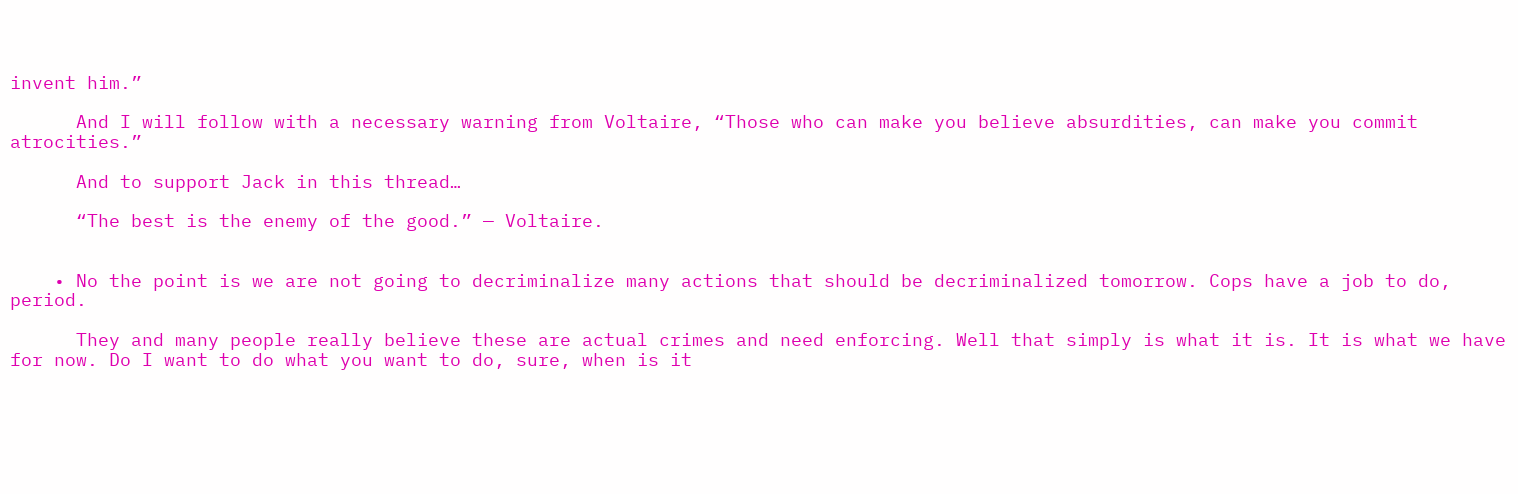invent him.”

      And I will follow with a necessary warning from Voltaire, “Those who can make you believe absurdities, can make you commit atrocities.”

      And to support Jack in this thread…

      “The best is the enemy of the good.” — Voltaire.


    • No the point is we are not going to decriminalize many actions that should be decriminalized tomorrow. Cops have a job to do, period.

      They and many people really believe these are actual crimes and need enforcing. Well that simply is what it is. It is what we have for now. Do I want to do what you want to do, sure, when is it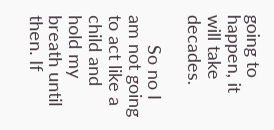going to happen, it will take decades.

      So no I am not going to act like a child and hold my breath until then. If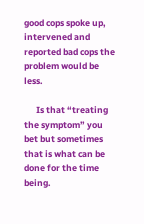good cops spoke up, intervened and reported bad cops the problem would be less.

      Is that “treating the symptom” you bet but sometimes that is what can be done for the time being.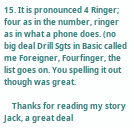15. It is pronounced 4 Ringer; four as in the number, ringer as in what a phone does. (no big deal Drill Sgts in Basic called me Foreigner, Fourfinger, the list goes on. You spelling it out though was great.

    Thanks for reading my story Jack, a great deal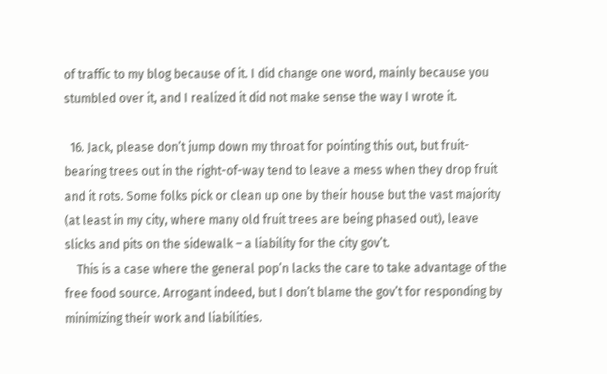of traffic to my blog because of it. I did change one word, mainly because you stumbled over it, and I realized it did not make sense the way I wrote it.

  16. Jack, please don’t jump down my throat for pointing this out, but fruit-bearing trees out in the right-of-way tend to leave a mess when they drop fruit and it rots. Some folks pick or clean up one by their house but the vast majority (at least in my city, where many old fruit trees are being phased out), leave slicks and pits on the sidewalk – a liability for the city gov’t.
    This is a case where the general pop’n lacks the care to take advantage of the free food source. Arrogant indeed, but I don’t blame the gov’t for responding by minimizing their work and liabilities.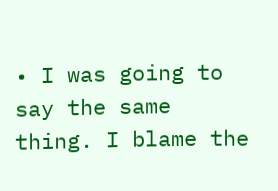• I was going to say the same thing. I blame the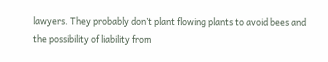lawyers. They probably don’t plant flowing plants to avoid bees and the possibility of liability from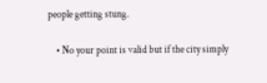people getting stung.

    • No your point is valid but if the city simply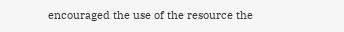encouraged the use of the resource the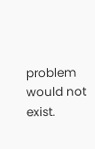problem would not exist.